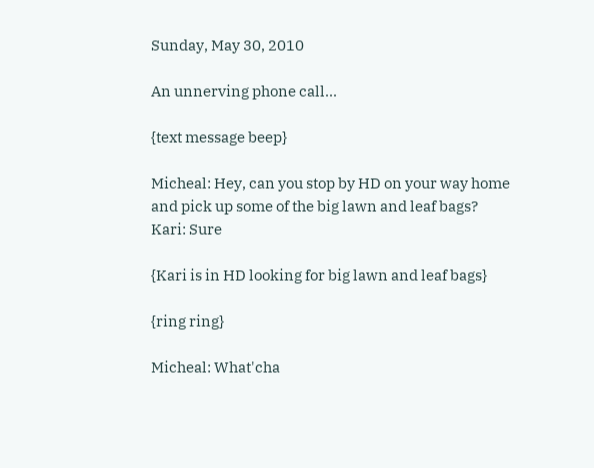Sunday, May 30, 2010

An unnerving phone call...

{text message beep}

Micheal: Hey, can you stop by HD on your way home and pick up some of the big lawn and leaf bags?
Kari: Sure

{Kari is in HD looking for big lawn and leaf bags}

{ring ring}

Micheal: What'cha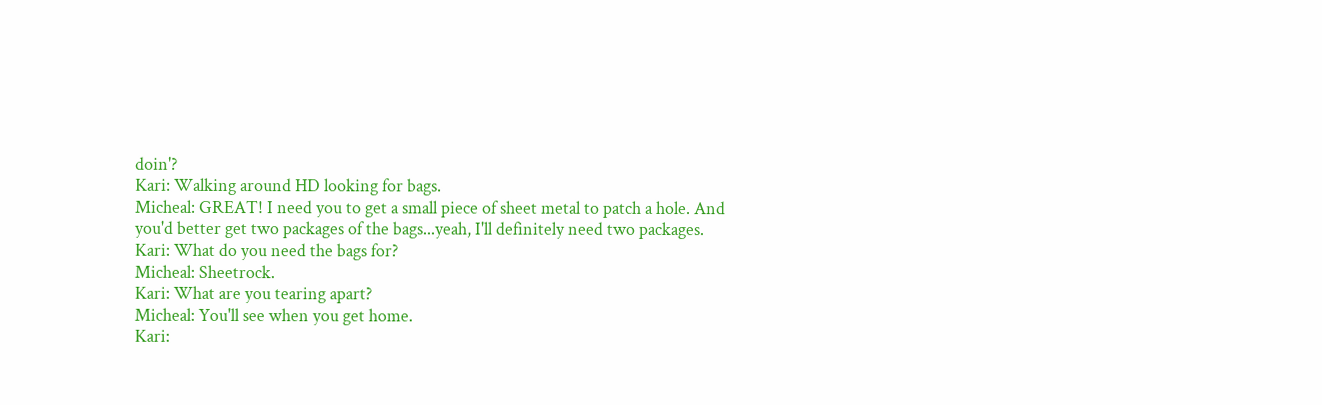doin'?
Kari: Walking around HD looking for bags.
Micheal: GREAT! I need you to get a small piece of sheet metal to patch a hole. And you'd better get two packages of the bags...yeah, I'll definitely need two packages.
Kari: What do you need the bags for?
Micheal: Sheetrock.
Kari: What are you tearing apart?
Micheal: You'll see when you get home.
Kari: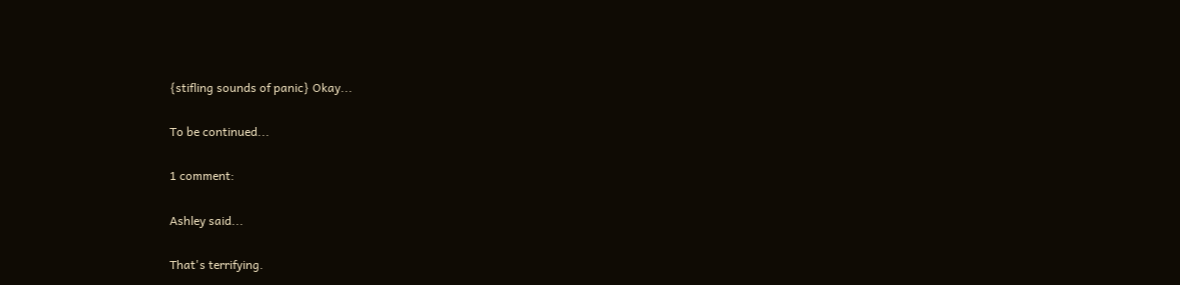{stifling sounds of panic} Okay...

To be continued...

1 comment:

Ashley said...

That's terrifying.